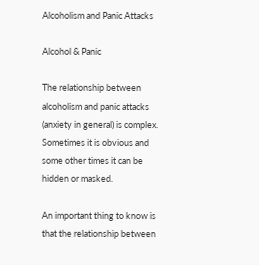Alcoholism and Panic Attacks

Alcohol & Panic

The relationship between alcoholism and panic attacks (anxiety in general) is complex. Sometimes it is obvious and some other times it can be hidden or masked.

An important thing to know is that the relationship between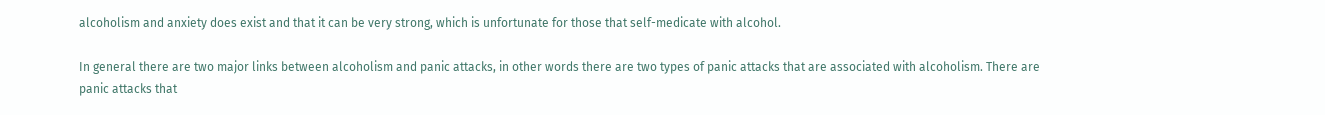alcoholism and anxiety does exist and that it can be very strong, which is unfortunate for those that self-medicate with alcohol.

In general there are two major links between alcoholism and panic attacks, in other words there are two types of panic attacks that are associated with alcoholism. There are panic attacks that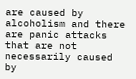are caused by alcoholism and there are panic attacks that are not necessarily caused by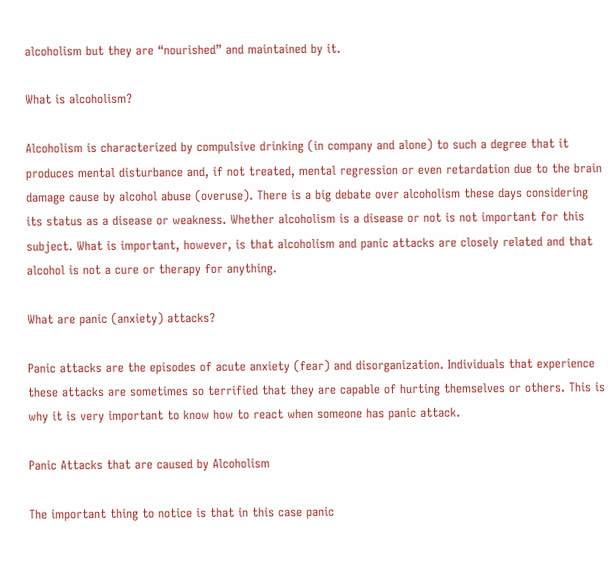alcoholism but they are “nourished” and maintained by it.

What is alcoholism?

Alcoholism is characterized by compulsive drinking (in company and alone) to such a degree that it produces mental disturbance and, if not treated, mental regression or even retardation due to the brain damage cause by alcohol abuse (overuse). There is a big debate over alcoholism these days considering its status as a disease or weakness. Whether alcoholism is a disease or not is not important for this subject. What is important, however, is that alcoholism and panic attacks are closely related and that alcohol is not a cure or therapy for anything.

What are panic (anxiety) attacks?

Panic attacks are the episodes of acute anxiety (fear) and disorganization. Individuals that experience these attacks are sometimes so terrified that they are capable of hurting themselves or others. This is why it is very important to know how to react when someone has panic attack.

Panic Attacks that are caused by Alcoholism

The important thing to notice is that in this case panic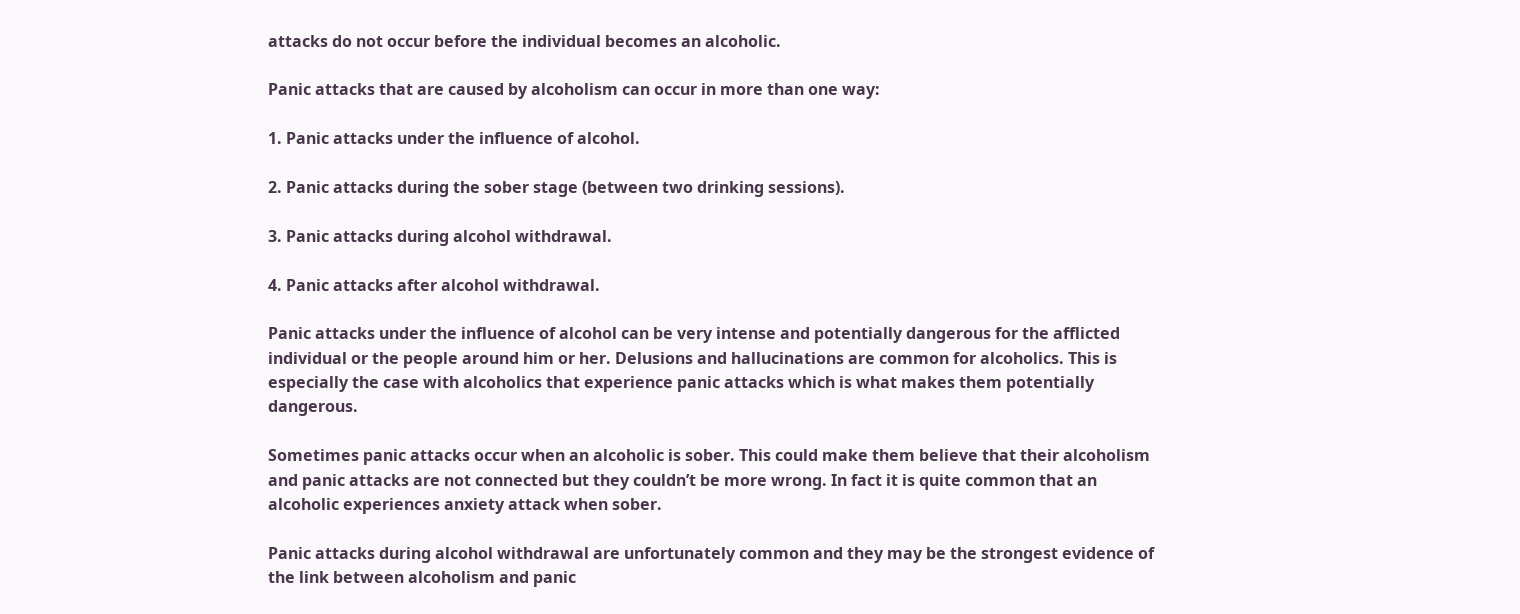attacks do not occur before the individual becomes an alcoholic.

Panic attacks that are caused by alcoholism can occur in more than one way:

1. Panic attacks under the influence of alcohol.

2. Panic attacks during the sober stage (between two drinking sessions).

3. Panic attacks during alcohol withdrawal.

4. Panic attacks after alcohol withdrawal.

Panic attacks under the influence of alcohol can be very intense and potentially dangerous for the afflicted individual or the people around him or her. Delusions and hallucinations are common for alcoholics. This is especially the case with alcoholics that experience panic attacks which is what makes them potentially dangerous.

Sometimes panic attacks occur when an alcoholic is sober. This could make them believe that their alcoholism and panic attacks are not connected but they couldn’t be more wrong. In fact it is quite common that an alcoholic experiences anxiety attack when sober.

Panic attacks during alcohol withdrawal are unfortunately common and they may be the strongest evidence of the link between alcoholism and panic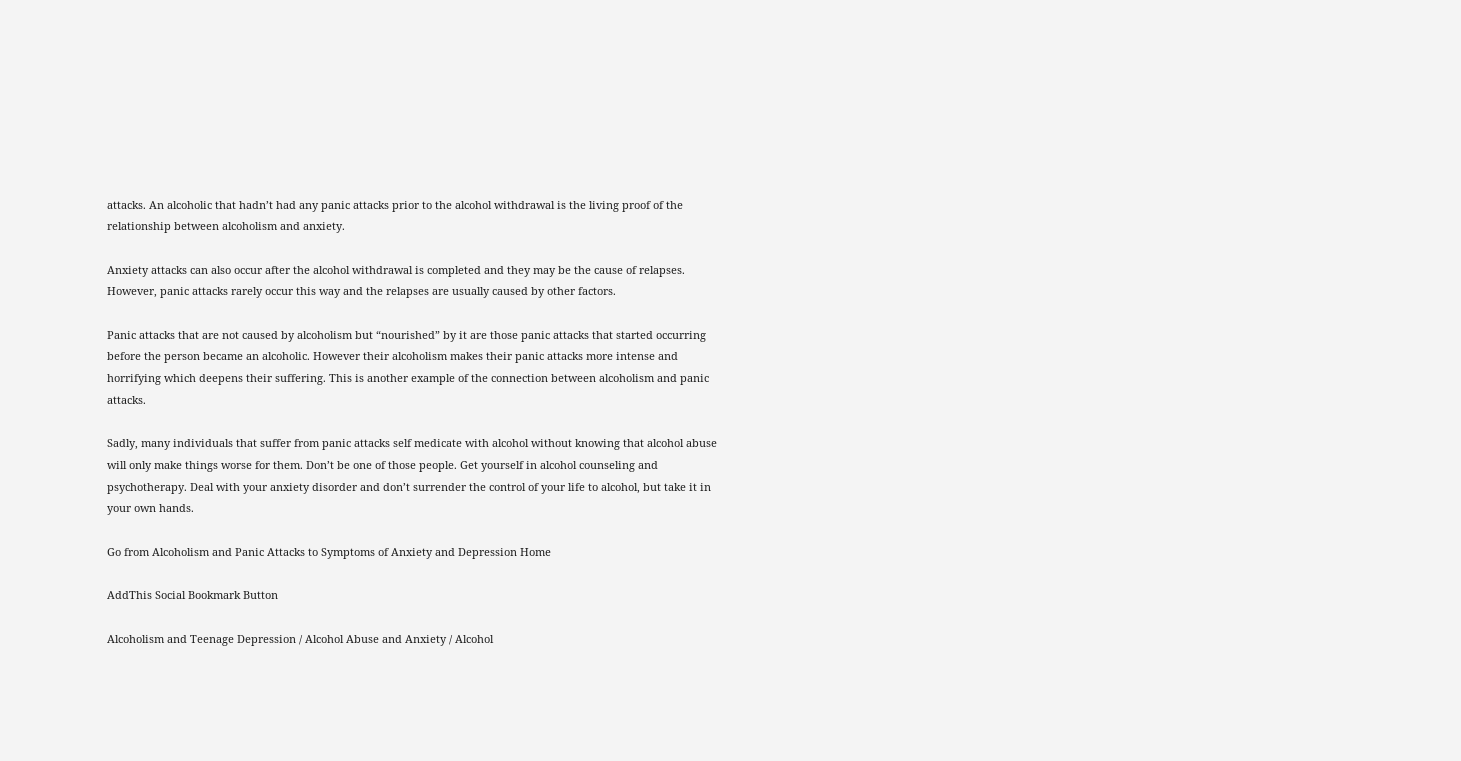attacks. An alcoholic that hadn’t had any panic attacks prior to the alcohol withdrawal is the living proof of the relationship between alcoholism and anxiety.

Anxiety attacks can also occur after the alcohol withdrawal is completed and they may be the cause of relapses. However, panic attacks rarely occur this way and the relapses are usually caused by other factors.

Panic attacks that are not caused by alcoholism but “nourished” by it are those panic attacks that started occurring before the person became an alcoholic. However their alcoholism makes their panic attacks more intense and horrifying which deepens their suffering. This is another example of the connection between alcoholism and panic attacks.

Sadly, many individuals that suffer from panic attacks self medicate with alcohol without knowing that alcohol abuse will only make things worse for them. Don’t be one of those people. Get yourself in alcohol counseling and psychotherapy. Deal with your anxiety disorder and don’t surrender the control of your life to alcohol, but take it in your own hands.

Go from Alcoholism and Panic Attacks to Symptoms of Anxiety and Depression Home

AddThis Social Bookmark Button

Alcoholism and Teenage Depression / Alcohol Abuse and Anxiety / Alcohol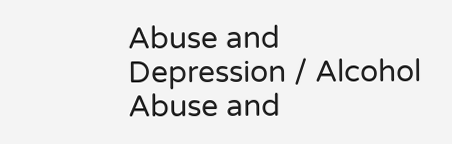Abuse and Depression / Alcohol Abuse and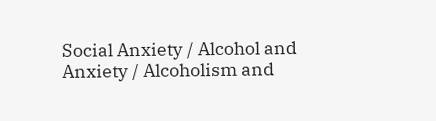Social Anxiety / Alcohol and Anxiety / Alcoholism and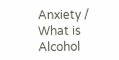Anxiety / What is Alcohol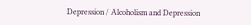Depression / Alcoholism and Depression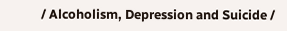/ Alcoholism, Depression and Suicide /